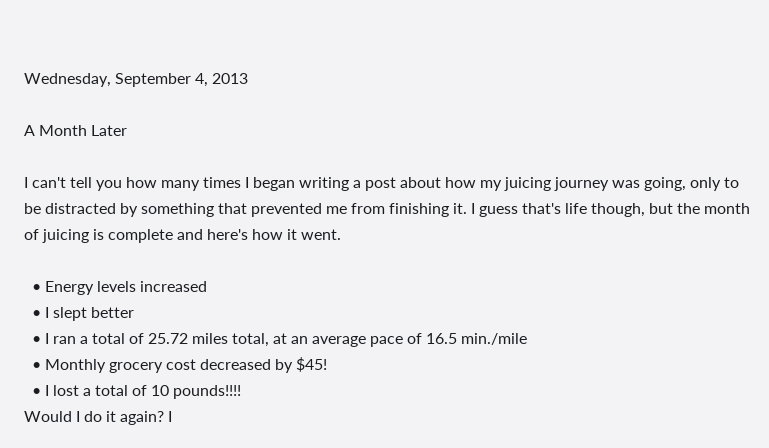Wednesday, September 4, 2013

A Month Later

I can't tell you how many times I began writing a post about how my juicing journey was going, only to be distracted by something that prevented me from finishing it. I guess that's life though, but the month of juicing is complete and here's how it went.

  • Energy levels increased
  • I slept better
  • I ran a total of 25.72 miles total, at an average pace of 16.5 min./mile
  • Monthly grocery cost decreased by $45!
  • I lost a total of 10 pounds!!!!
Would I do it again? I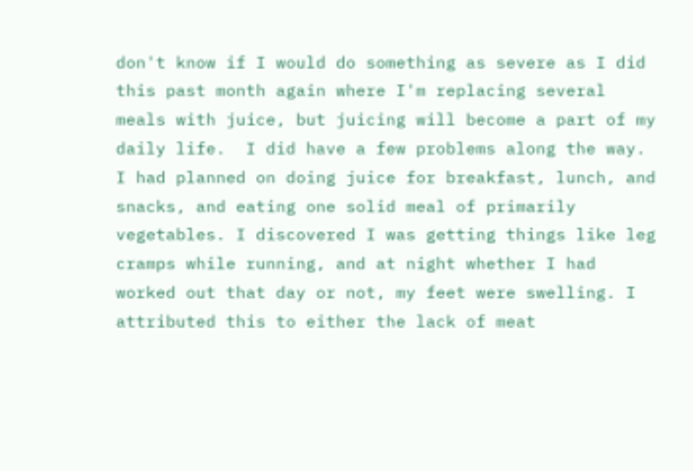don't know if I would do something as severe as I did this past month again where I'm replacing several meals with juice, but juicing will become a part of my daily life.  I did have a few problems along the way. I had planned on doing juice for breakfast, lunch, and snacks, and eating one solid meal of primarily vegetables. I discovered I was getting things like leg cramps while running, and at night whether I had worked out that day or not, my feet were swelling. I attributed this to either the lack of meat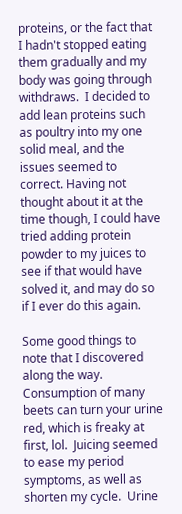proteins, or the fact that I hadn't stopped eating them gradually and my body was going through withdraws.  I decided to add lean proteins such as poultry into my one solid meal, and the issues seemed to correct. Having not thought about it at the time though, I could have tried adding protein powder to my juices to see if that would have solved it, and may do so if I ever do this again.

Some good things to note that I discovered along the way. Consumption of many beets can turn your urine red, which is freaky at first, lol.  Juicing seemed to ease my period symptoms, as well as shorten my cycle.  Urine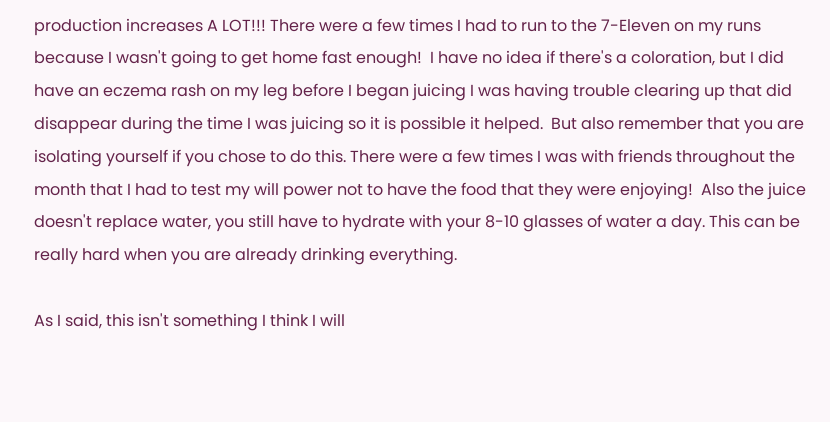production increases A LOT!!! There were a few times I had to run to the 7-Eleven on my runs because I wasn't going to get home fast enough!  I have no idea if there's a coloration, but I did have an eczema rash on my leg before I began juicing I was having trouble clearing up that did disappear during the time I was juicing so it is possible it helped.  But also remember that you are isolating yourself if you chose to do this. There were a few times I was with friends throughout the month that I had to test my will power not to have the food that they were enjoying!  Also the juice doesn't replace water, you still have to hydrate with your 8-10 glasses of water a day. This can be really hard when you are already drinking everything.

As I said, this isn't something I think I will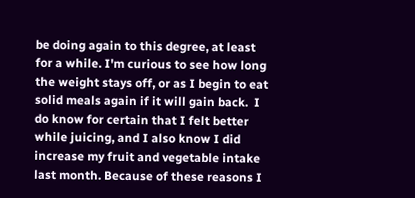be doing again to this degree, at least for a while. I'm curious to see how long the weight stays off, or as I begin to eat solid meals again if it will gain back.  I do know for certain that I felt better while juicing, and I also know I did increase my fruit and vegetable intake last month. Because of these reasons I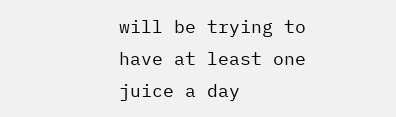will be trying to have at least one juice a day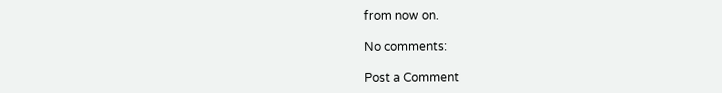from now on.

No comments:

Post a Comment